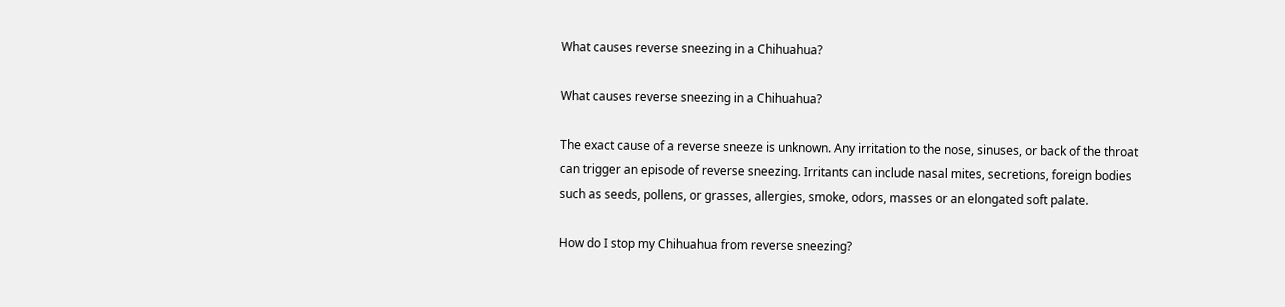What causes reverse sneezing in a Chihuahua?

What causes reverse sneezing in a Chihuahua?

The exact cause of a reverse sneeze is unknown. Any irritation to the nose, sinuses, or back of the throat can trigger an episode of reverse sneezing. Irritants can include nasal mites, secretions, foreign bodies such as seeds, pollens, or grasses, allergies, smoke, odors, masses or an elongated soft palate.

How do I stop my Chihuahua from reverse sneezing?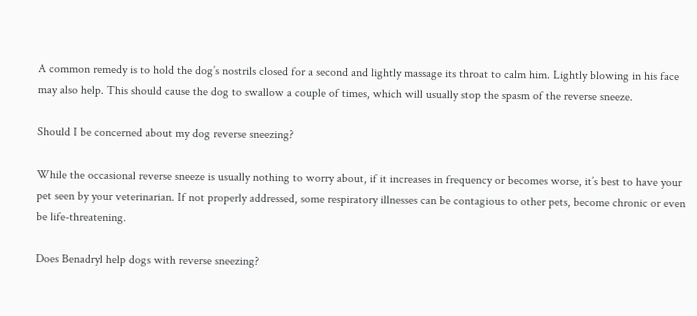A common remedy is to hold the dog’s nostrils closed for a second and lightly massage its throat to calm him. Lightly blowing in his face may also help. This should cause the dog to swallow a couple of times, which will usually stop the spasm of the reverse sneeze.

Should I be concerned about my dog reverse sneezing?

While the occasional reverse sneeze is usually nothing to worry about, if it increases in frequency or becomes worse, it’s best to have your pet seen by your veterinarian. If not properly addressed, some respiratory illnesses can be contagious to other pets, become chronic or even be life-threatening.

Does Benadryl help dogs with reverse sneezing?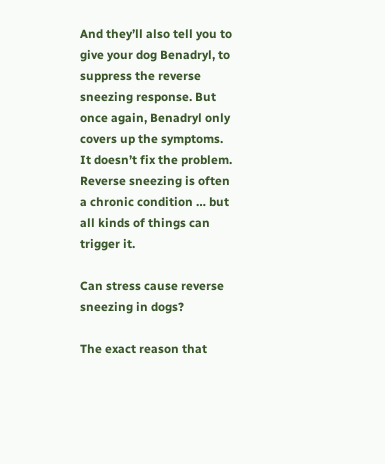And they’ll also tell you to give your dog Benadryl, to suppress the reverse sneezing response. But once again, Benadryl only covers up the symptoms. It doesn’t fix the problem. Reverse sneezing is often a chronic condition … but all kinds of things can trigger it.

Can stress cause reverse sneezing in dogs?

The exact reason that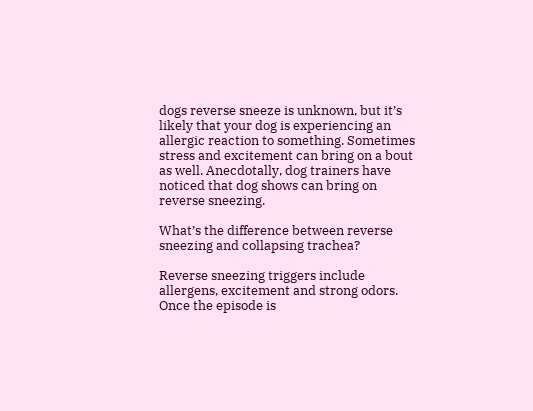dogs reverse sneeze is unknown, but it’s likely that your dog is experiencing an allergic reaction to something. Sometimes stress and excitement can bring on a bout as well. Anecdotally, dog trainers have noticed that dog shows can bring on reverse sneezing.

What’s the difference between reverse sneezing and collapsing trachea?

Reverse sneezing triggers include allergens, excitement and strong odors. Once the episode is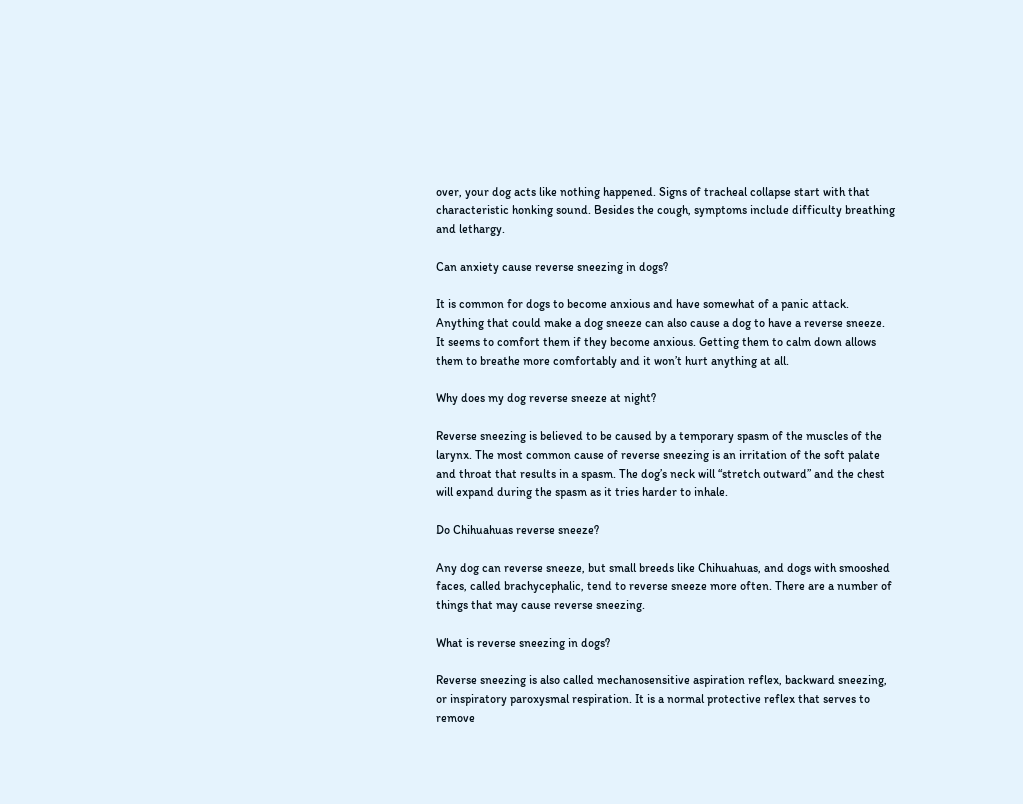over, your dog acts like nothing happened. Signs of tracheal collapse start with that characteristic honking sound. Besides the cough, symptoms include difficulty breathing and lethargy.

Can anxiety cause reverse sneezing in dogs?

It is common for dogs to become anxious and have somewhat of a panic attack. Anything that could make a dog sneeze can also cause a dog to have a reverse sneeze. It seems to comfort them if they become anxious. Getting them to calm down allows them to breathe more comfortably and it won’t hurt anything at all.

Why does my dog reverse sneeze at night?

Reverse sneezing is believed to be caused by a temporary spasm of the muscles of the larynx. The most common cause of reverse sneezing is an irritation of the soft palate and throat that results in a spasm. The dog’s neck will “stretch outward” and the chest will expand during the spasm as it tries harder to inhale.

Do Chihuahuas reverse sneeze?

Any dog can reverse sneeze, but small breeds like Chihuahuas, and dogs with smooshed faces, called brachycephalic, tend to reverse sneeze more often. There are a number of things that may cause reverse sneezing.

What is reverse sneezing in dogs?

Reverse sneezing is also called mechanosensitive aspiration reflex, backward sneezing, or inspiratory paroxysmal respiration. It is a normal protective reflex that serves to remove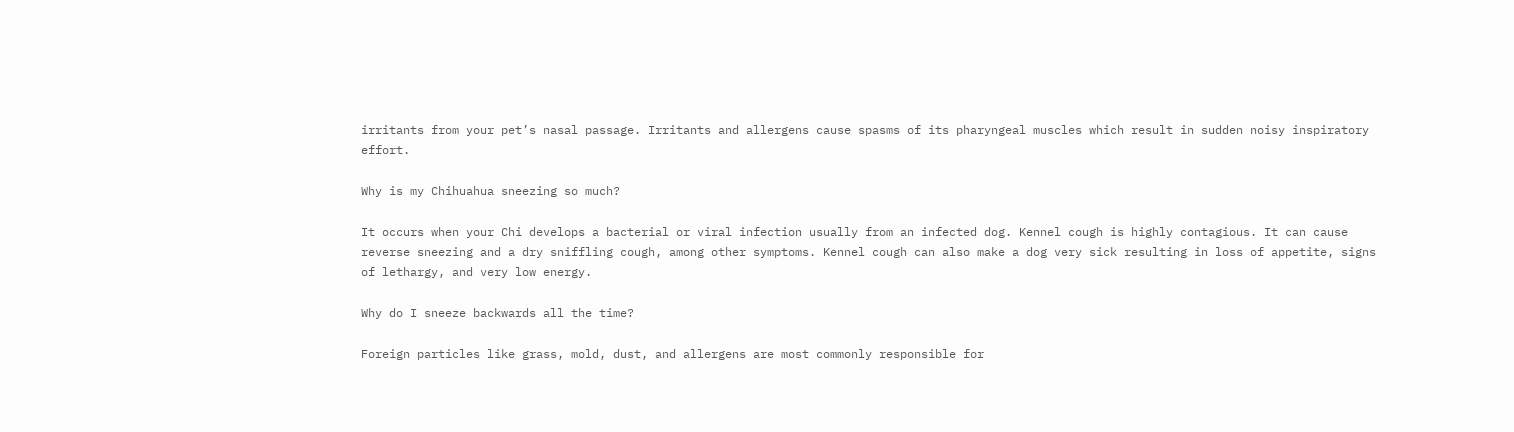irritants from your pet’s nasal passage. Irritants and allergens cause spasms of its pharyngeal muscles which result in sudden noisy inspiratory effort.

Why is my Chihuahua sneezing so much?

It occurs when your Chi develops a bacterial or viral infection usually from an infected dog. Kennel cough is highly contagious. It can cause reverse sneezing and a dry sniffling cough, among other symptoms. Kennel cough can also make a dog very sick resulting in loss of appetite, signs of lethargy, and very low energy.

Why do I sneeze backwards all the time?

Foreign particles like grass, mold, dust, and allergens are most commonly responsible for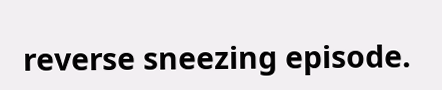reverse sneezing episode.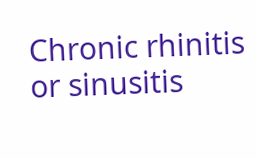Chronic rhinitis or sinusitis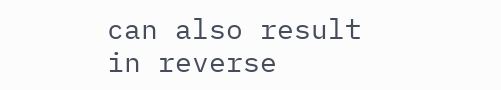can also result in reverse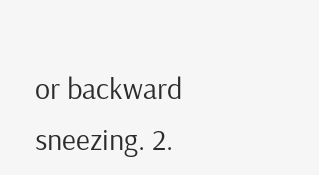or backward sneezing. 2.